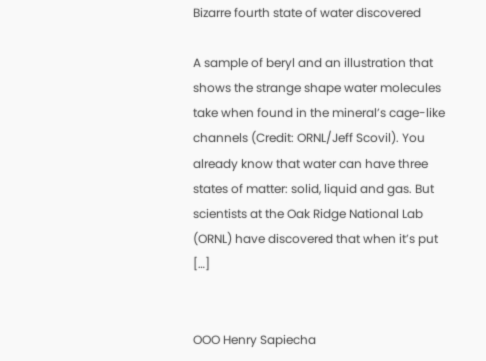Bizarre fourth state of water discovered

A sample of beryl and an illustration that shows the strange shape water molecules take when found in the mineral’s cage-like channels (Credit: ORNL/Jeff Scovil). You already know that water can have three states of matter: solid, liquid and gas. But scientists at the Oak Ridge National Lab (ORNL) have discovered that when it’s put […]


OOO Henry Sapiecha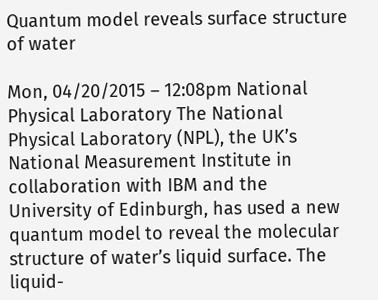Quantum model reveals surface structure of water

Mon, 04/20/2015 – 12:08pm National Physical Laboratory The National Physical Laboratory (NPL), the UK’s National Measurement Institute in collaboration with IBM and the University of Edinburgh, has used a new quantum model to reveal the molecular structure of water’s liquid surface. The liquid-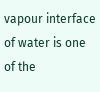vapour interface of water is one of the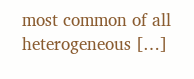most common of all heterogeneous […]